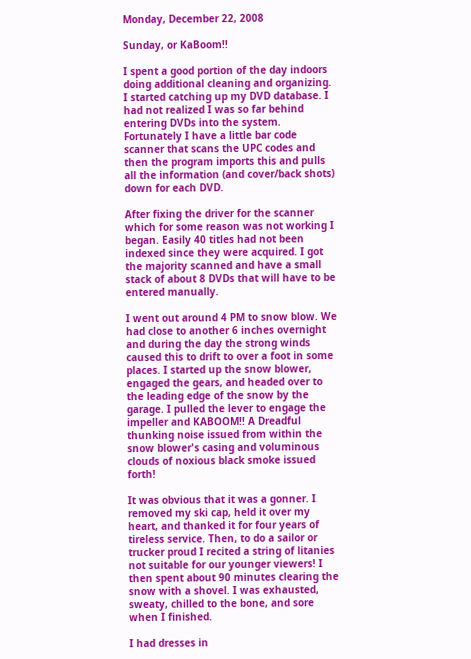Monday, December 22, 2008

Sunday, or KaBoom!!

I spent a good portion of the day indoors doing additional cleaning and organizing. I started catching up my DVD database. I had not realized I was so far behind entering DVDs into the system. Fortunately I have a little bar code scanner that scans the UPC codes and then the program imports this and pulls all the information (and cover/back shots) down for each DVD.

After fixing the driver for the scanner which for some reason was not working I began. Easily 40 titles had not been indexed since they were acquired. I got the majority scanned and have a small stack of about 8 DVDs that will have to be entered manually.

I went out around 4 PM to snow blow. We had close to another 6 inches overnight and during the day the strong winds caused this to drift to over a foot in some places. I started up the snow blower, engaged the gears, and headed over to the leading edge of the snow by the garage. I pulled the lever to engage the impeller and KABOOM!! A Dreadful thunking noise issued from within the snow blower's casing and voluminous clouds of noxious black smoke issued forth!

It was obvious that it was a gonner. I removed my ski cap, held it over my heart, and thanked it for four years of tireless service. Then, to do a sailor or trucker proud I recited a string of litanies not suitable for our younger viewers! I then spent about 90 minutes clearing the snow with a shovel. I was exhausted, sweaty, chilled to the bone, and sore when I finished.

I had dresses in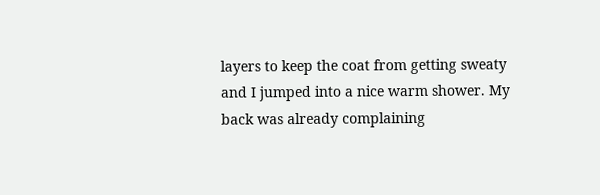layers to keep the coat from getting sweaty and I jumped into a nice warm shower. My back was already complaining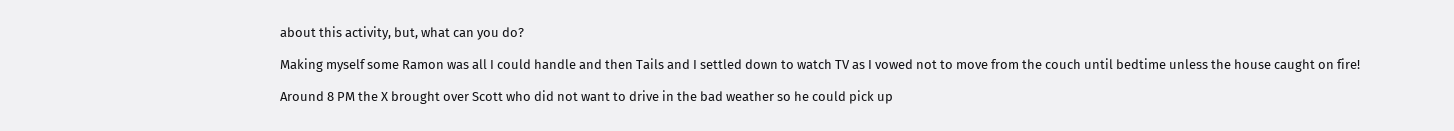about this activity, but, what can you do?

Making myself some Ramon was all I could handle and then Tails and I settled down to watch TV as I vowed not to move from the couch until bedtime unless the house caught on fire!

Around 8 PM the X brought over Scott who did not want to drive in the bad weather so he could pick up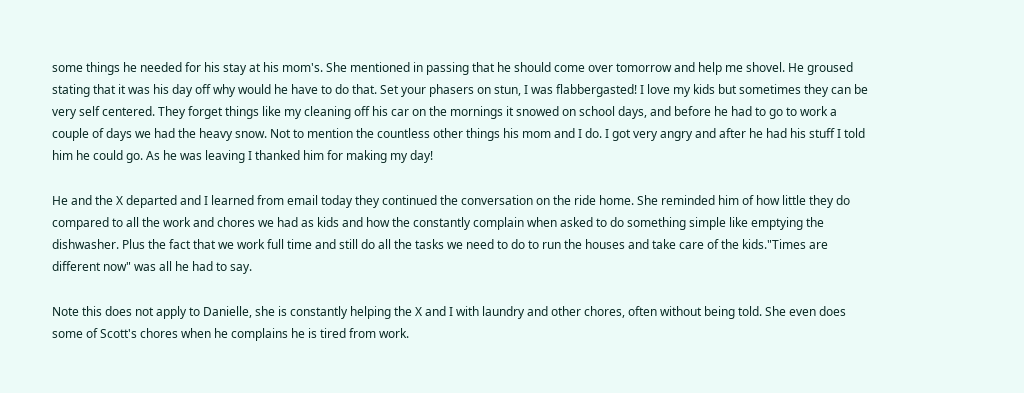some things he needed for his stay at his mom's. She mentioned in passing that he should come over tomorrow and help me shovel. He groused stating that it was his day off why would he have to do that. Set your phasers on stun, I was flabbergasted! I love my kids but sometimes they can be very self centered. They forget things like my cleaning off his car on the mornings it snowed on school days, and before he had to go to work a couple of days we had the heavy snow. Not to mention the countless other things his mom and I do. I got very angry and after he had his stuff I told him he could go. As he was leaving I thanked him for making my day!

He and the X departed and I learned from email today they continued the conversation on the ride home. She reminded him of how little they do compared to all the work and chores we had as kids and how the constantly complain when asked to do something simple like emptying the dishwasher. Plus the fact that we work full time and still do all the tasks we need to do to run the houses and take care of the kids."Times are different now" was all he had to say.

Note this does not apply to Danielle, she is constantly helping the X and I with laundry and other chores, often without being told. She even does some of Scott's chores when he complains he is tired from work.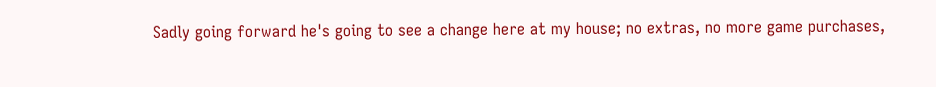Sadly going forward he's going to see a change here at my house; no extras, no more game purchases,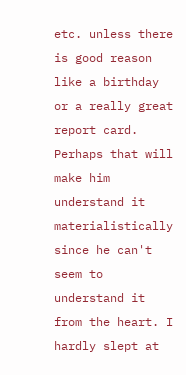etc. unless there is good reason like a birthday or a really great report card. Perhaps that will make him understand it materialistically since he can't seem to understand it from the heart. I hardly slept at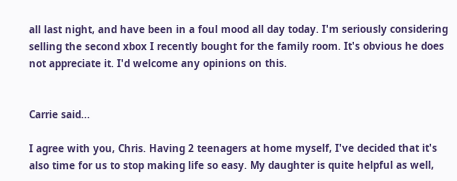all last night, and have been in a foul mood all day today. I'm seriously considering selling the second xbox I recently bought for the family room. It's obvious he does not appreciate it. I'd welcome any opinions on this.


Carrie said...

I agree with you, Chris. Having 2 teenagers at home myself, I've decided that it's also time for us to stop making life so easy. My daughter is quite helpful as well,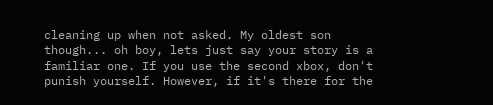cleaning up when not asked. My oldest son though... oh boy, lets just say your story is a familiar one. If you use the second xbox, don't punish yourself. However, if it's there for the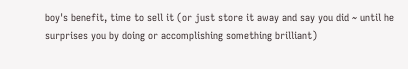boy's benefit, time to sell it (or just store it away and say you did ~ until he surprises you by doing or accomplishing something brilliant)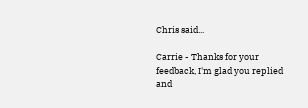Chris said...

Carrie - Thanks for your feedback, I'm glad you replied and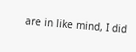are in like mind, I did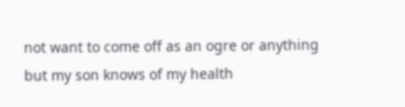not want to come off as an ogre or anything but my son knows of my health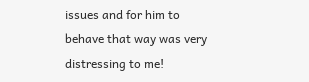issues and for him to behave that way was very distressing to me!